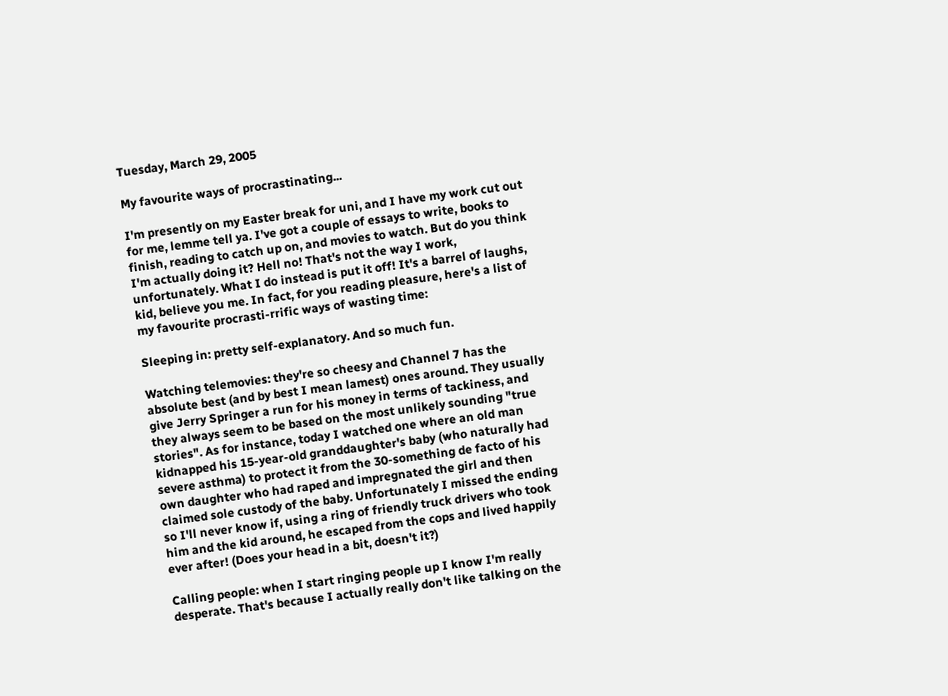Tuesday, March 29, 2005

My favourite ways of procrastinating...

I'm presently on my Easter break for uni, and I have my work cut out for me, lemme tell ya. I've got a couple of essays to write, books to finish, reading to catch up on, and movies to watch. But do you think I'm actually doing it? Hell no! That's not the way I work, unfortunately. What I do instead is put it off! It's a barrel of laughs, kid, believe you me. In fact, for you reading pleasure, here's a list of my favourite procrasti-rrific ways of wasting time:

Sleeping in: pretty self-explanatory. And so much fun.

Watching telemovies: they're so cheesy and Channel 7 has the absolute best (and by best I mean lamest) ones around. They usually give Jerry Springer a run for his money in terms of tackiness, and they always seem to be based on the most unlikely sounding "true stories". As for instance, today I watched one where an old man kidnapped his 15-year-old granddaughter's baby (who naturally had severe asthma) to protect it from the 30-something de facto of his own daughter who had raped and impregnated the girl and then claimed sole custody of the baby. Unfortunately I missed the ending so I'll never know if, using a ring of friendly truck drivers who took him and the kid around, he escaped from the cops and lived happily ever after! (Does your head in a bit, doesn't it?)

Calling people: when I start ringing people up I know I'm really desperate. That's because I actually really don't like talking on the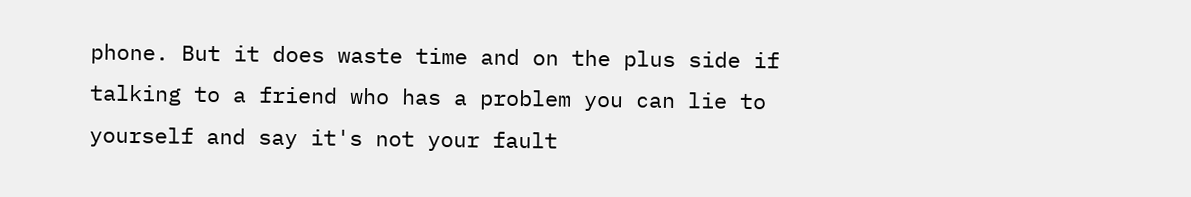phone. But it does waste time and on the plus side if talking to a friend who has a problem you can lie to yourself and say it's not your fault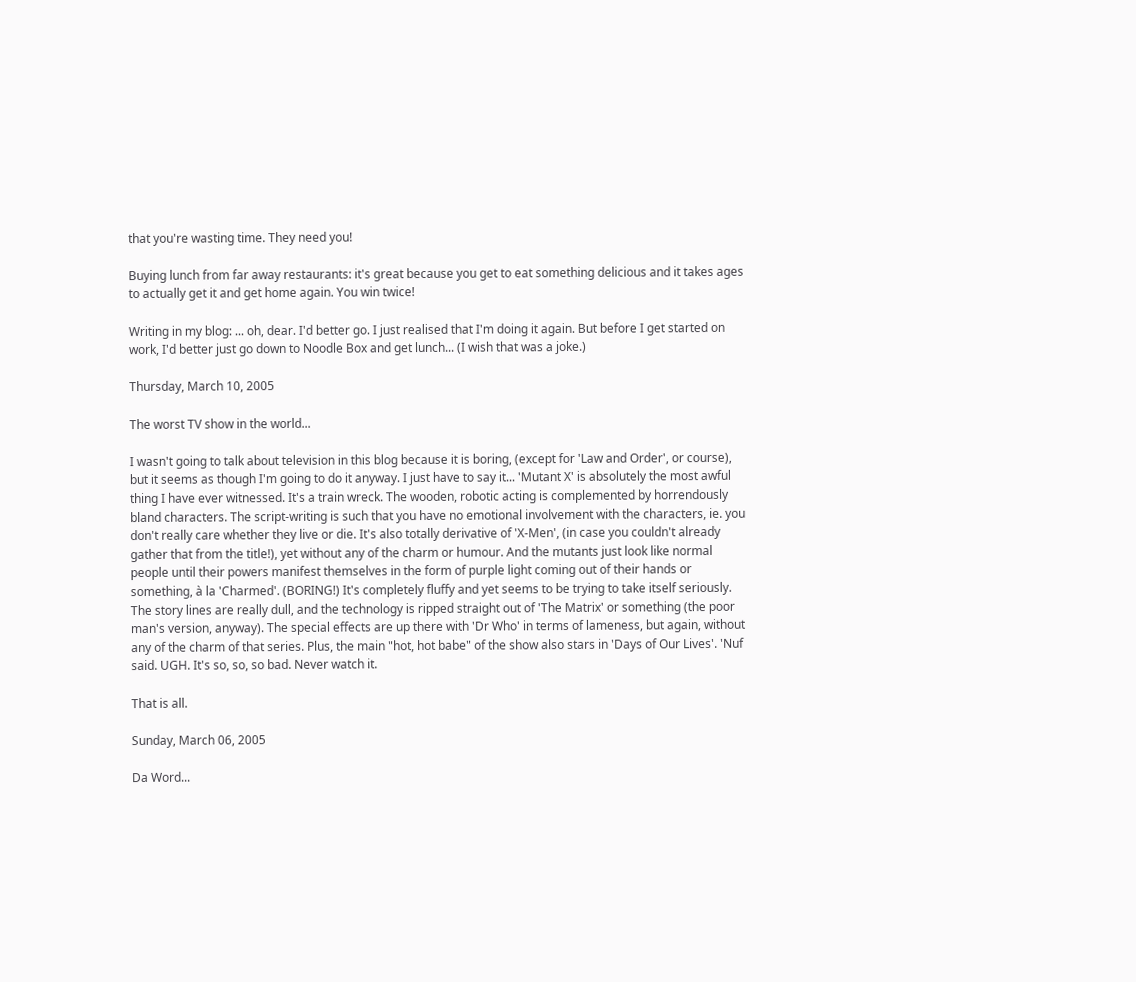that you're wasting time. They need you!

Buying lunch from far away restaurants: it's great because you get to eat something delicious and it takes ages to actually get it and get home again. You win twice!

Writing in my blog: ... oh, dear. I'd better go. I just realised that I'm doing it again. But before I get started on work, I'd better just go down to Noodle Box and get lunch... (I wish that was a joke.)

Thursday, March 10, 2005

The worst TV show in the world...

I wasn't going to talk about television in this blog because it is boring, (except for 'Law and Order', or course), but it seems as though I'm going to do it anyway. I just have to say it... 'Mutant X' is absolutely the most awful thing I have ever witnessed. It's a train wreck. The wooden, robotic acting is complemented by horrendously bland characters. The script-writing is such that you have no emotional involvement with the characters, ie. you don't really care whether they live or die. It's also totally derivative of 'X-Men', (in case you couldn't already gather that from the title!), yet without any of the charm or humour. And the mutants just look like normal people until their powers manifest themselves in the form of purple light coming out of their hands or something, à la 'Charmed'. (BORING!) It's completely fluffy and yet seems to be trying to take itself seriously. The story lines are really dull, and the technology is ripped straight out of 'The Matrix' or something (the poor man's version, anyway). The special effects are up there with 'Dr Who' in terms of lameness, but again, without any of the charm of that series. Plus, the main "hot, hot babe" of the show also stars in 'Days of Our Lives'. 'Nuf said. UGH. It's so, so, so bad. Never watch it.

That is all.

Sunday, March 06, 2005

Da Word...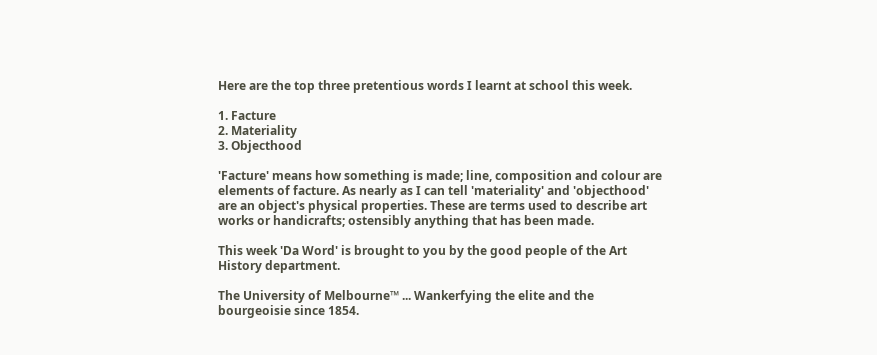Here are the top three pretentious words I learnt at school this week.

1. Facture
2. Materiality
3. Objecthood

'Facture' means how something is made; line, composition and colour are elements of facture. As nearly as I can tell 'materiality' and 'objecthood' are an object's physical properties. These are terms used to describe art works or handicrafts; ostensibly anything that has been made.

This week 'Da Word' is brought to you by the good people of the Art History department.

The University of Melbourne™ ... Wankerfying the elite and the bourgeoisie since 1854.